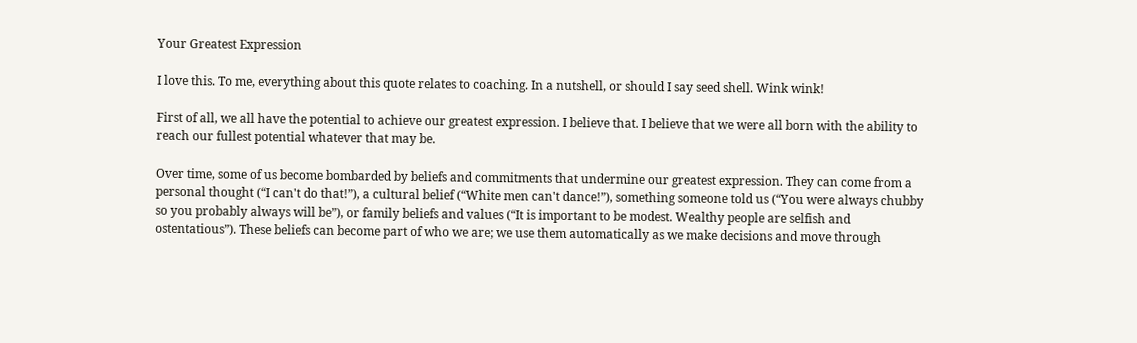Your Greatest Expression

I love this. To me, everything about this quote relates to coaching. In a nutshell, or should I say seed shell. Wink wink!

First of all, we all have the potential to achieve our greatest expression. I believe that. I believe that we were all born with the ability to reach our fullest potential whatever that may be.

Over time, some of us become bombarded by beliefs and commitments that undermine our greatest expression. They can come from a personal thought (“I can't do that!”), a cultural belief (“White men can't dance!”), something someone told us (“You were always chubby so you probably always will be”), or family beliefs and values (“It is important to be modest. Wealthy people are selfish and ostentatious”). These beliefs can become part of who we are; we use them automatically as we make decisions and move through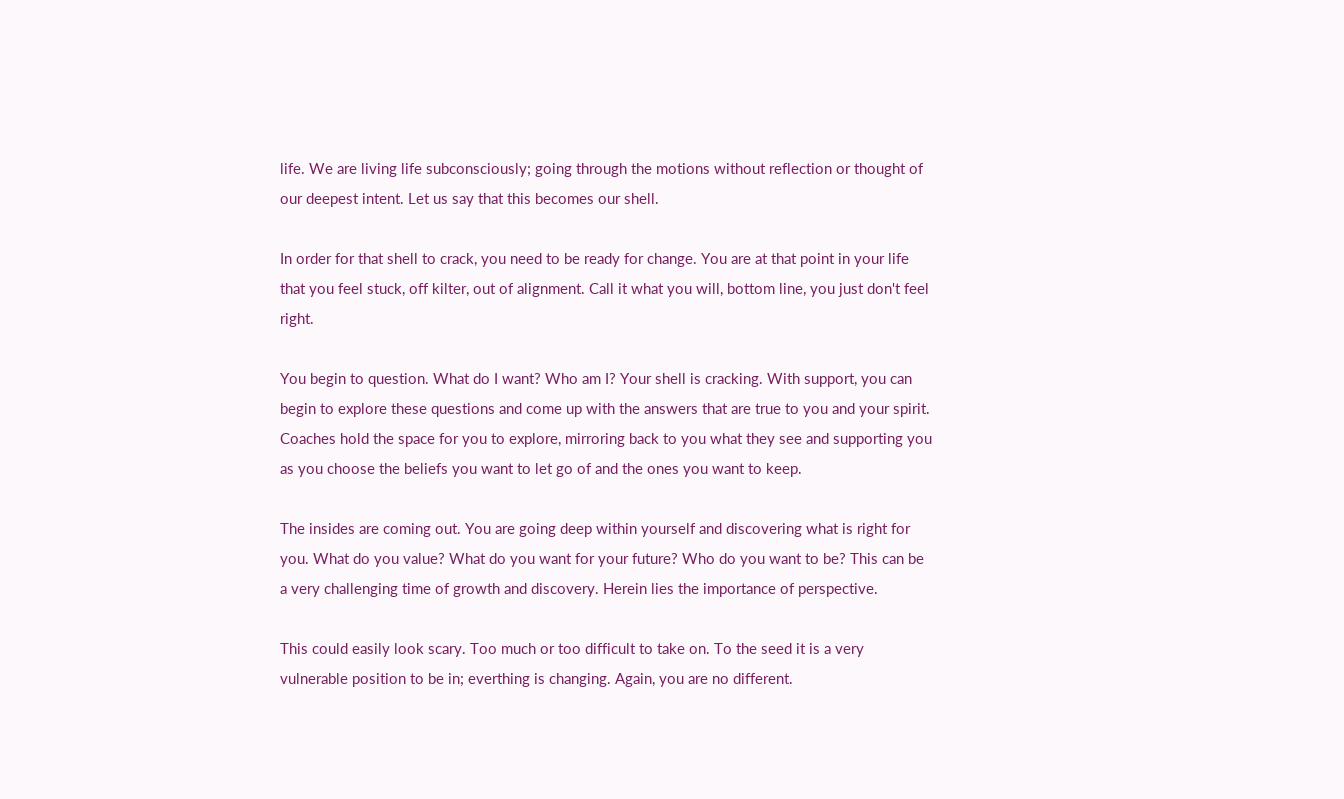life. We are living life subconsciously; going through the motions without reflection or thought of our deepest intent. Let us say that this becomes our shell.

In order for that shell to crack, you need to be ready for change. You are at that point in your life that you feel stuck, off kilter, out of alignment. Call it what you will, bottom line, you just don't feel right.

You begin to question. What do I want? Who am I? Your shell is cracking. With support, you can begin to explore these questions and come up with the answers that are true to you and your spirit. Coaches hold the space for you to explore, mirroring back to you what they see and supporting you as you choose the beliefs you want to let go of and the ones you want to keep.

The insides are coming out. You are going deep within yourself and discovering what is right for you. What do you value? What do you want for your future? Who do you want to be? This can be a very challenging time of growth and discovery. Herein lies the importance of perspective.

This could easily look scary. Too much or too difficult to take on. To the seed it is a very vulnerable position to be in; everthing is changing. Again, you are no different.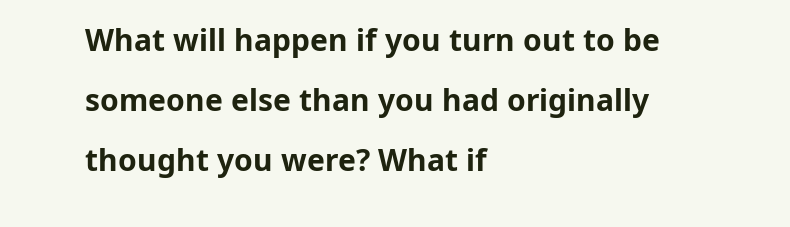What will happen if you turn out to be someone else than you had originally thought you were? What if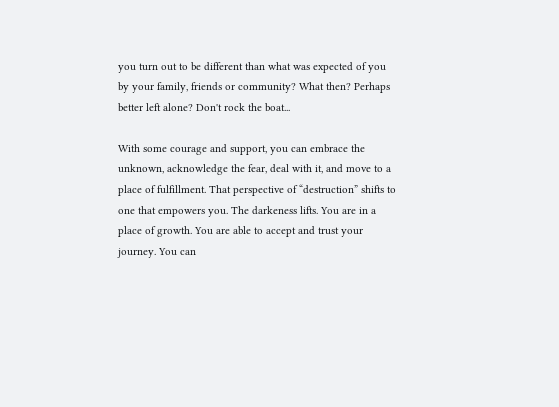you turn out to be different than what was expected of you by your family, friends or community? What then? Perhaps better left alone? Don't rock the boat...

With some courage and support, you can embrace the unknown, acknowledge the fear, deal with it, and move to a place of fulfillment. That perspective of “destruction” shifts to one that empowers you. The darkeness lifts. You are in a place of growth. You are able to accept and trust your journey. You can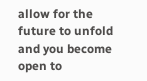allow for the future to unfold and you become open to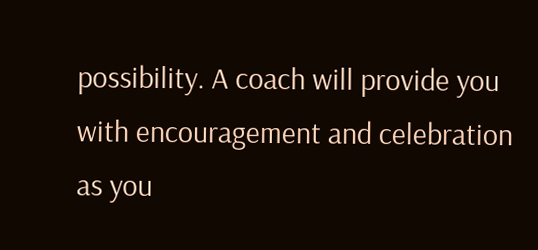possibility. A coach will provide you with encouragement and celebration as you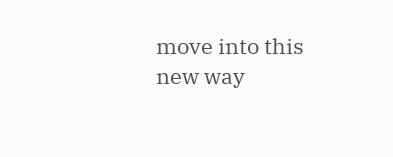move into this new way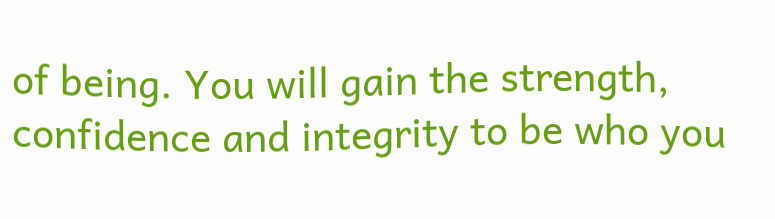of being. You will gain the strength, confidence and integrity to be who you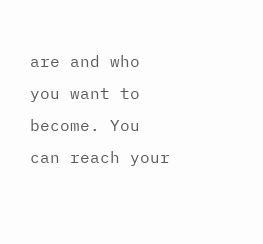are and who you want to become. You can reach your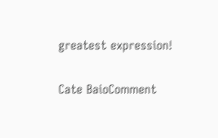greatest expression!

Cate BaioComment